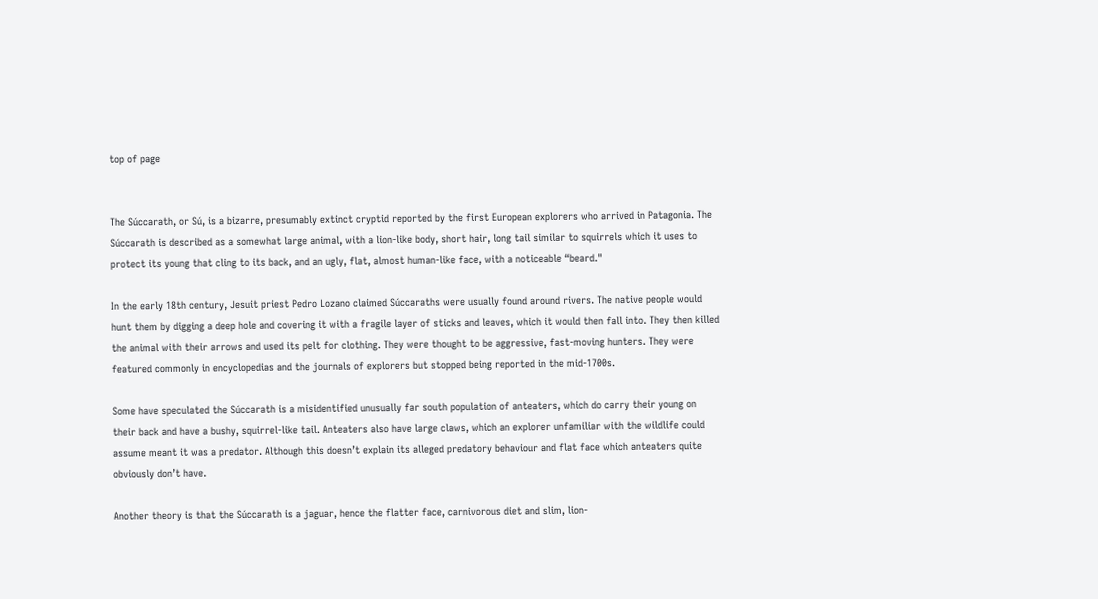top of page


The Súccarath, or Sú, is a bizarre, presumably extinct cryptid reported by the first European explorers who arrived in Patagonia. The Súccarath is described as a somewhat large animal, with a lion-like body, short hair, long tail similar to squirrels which it uses to protect its young that cling to its back, and an ugly, flat, almost human-like face, with a noticeable “beard."

In the early 18th century, Jesuit priest Pedro Lozano claimed Súccaraths were usually found around rivers. The native people would hunt them by digging a deep hole and covering it with a fragile layer of sticks and leaves, which it would then fall into. They then killed the animal with their arrows and used its pelt for clothing. They were thought to be aggressive, fast-moving hunters. They were featured commonly in encyclopedias and the journals of explorers but stopped being reported in the mid-1700s.

Some have speculated the Súccarath is a misidentified unusually far south population of anteaters, which do carry their young on their back and have a bushy, squirrel-like tail. Anteaters also have large claws, which an explorer unfamiliar with the wildlife could assume meant it was a predator. Although this doesn’t explain its alleged predatory behaviour and flat face which anteaters quite obviously don’t have.

Another theory is that the Súccarath is a jaguar, hence the flatter face, carnivorous diet and slim, lion-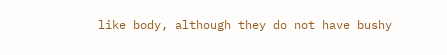like body, although they do not have bushy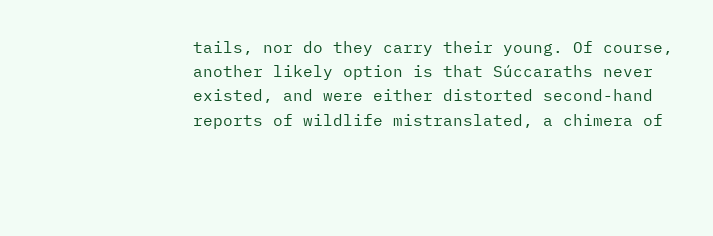tails, nor do they carry their young. Of course, another likely option is that Súccaraths never existed, and were either distorted second-hand reports of wildlife mistranslated, a chimera of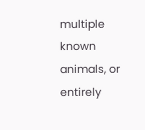multiple known animals, or entirely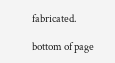fabricated.

bottom of page